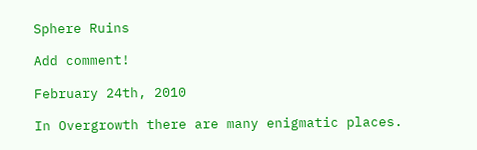Sphere Ruins

Add comment!

February 24th, 2010

In Overgrowth there are many enigmatic places.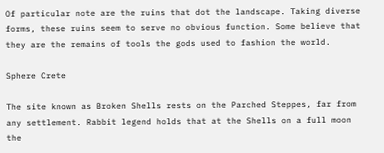Of particular note are the ruins that dot the landscape. Taking diverse forms, these ruins seem to serve no obvious function. Some believe that they are the remains of tools the gods used to fashion the world.

Sphere Crete

The site known as Broken Shells rests on the Parched Steppes, far from any settlement. Rabbit legend holds that at the Shells on a full moon the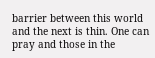barrier between this world and the next is thin. One can pray and those in the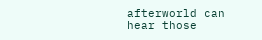afterworld can hear those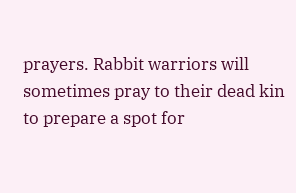prayers. Rabbit warriors will sometimes pray to their dead kin to prepare a spot for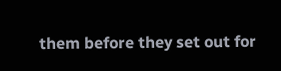them before they set out for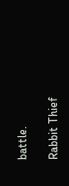battle.

Rabbit Thief